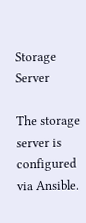Storage Server

The storage server is configured via Ansible.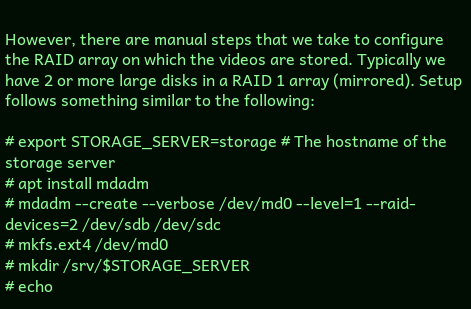However, there are manual steps that we take to configure the RAID array on which the videos are stored. Typically we have 2 or more large disks in a RAID 1 array (mirrored). Setup follows something similar to the following:

# export STORAGE_SERVER=storage # The hostname of the storage server
# apt install mdadm
# mdadm --create --verbose /dev/md0 --level=1 --raid-devices=2 /dev/sdb /dev/sdc
# mkfs.ext4 /dev/md0
# mkdir /srv/$STORAGE_SERVER
# echo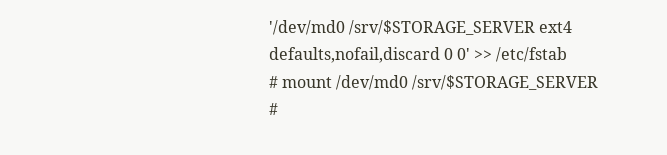'/dev/md0 /srv/$STORAGE_SERVER ext4 defaults,nofail,discard 0 0' >> /etc/fstab
# mount /dev/md0 /srv/$STORAGE_SERVER
#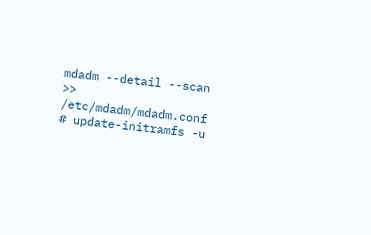mdadm --detail --scan >> /etc/mdadm/mdadm.conf
# update-initramfs -u